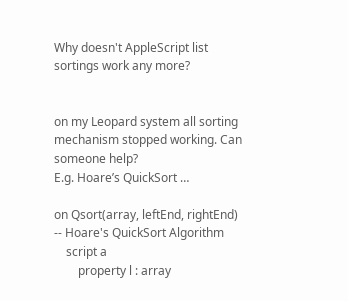Why doesn't AppleScript list sortings work any more?


on my Leopard system all sorting mechanism stopped working. Can someone help?
E.g. Hoare’s QuickSort …

on Qsort(array, leftEnd, rightEnd) -- Hoare's QuickSort Algorithm
    script a
        property l : array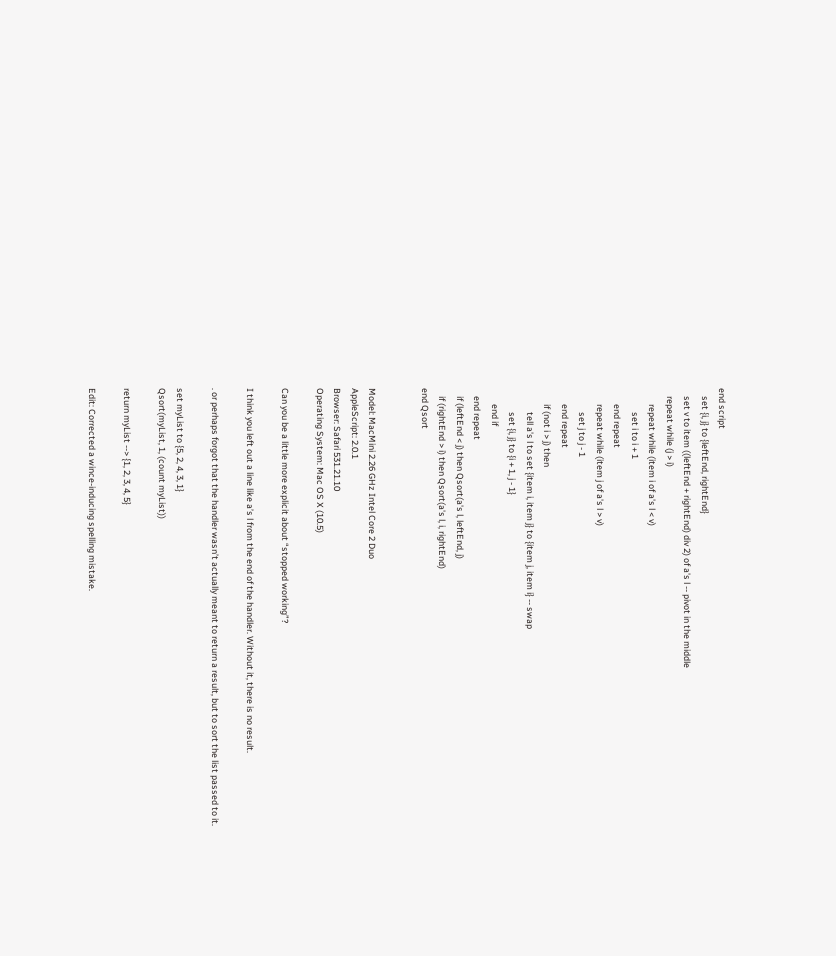end script
    set {i, j} to {leftEnd, rightEnd}
    set v to item ((leftEnd + rightEnd) div 2) of a's l -- pivot in the middle
    repeat while (j > i)
        repeat while (item i of a's l < v)
            set i to i + 1
        end repeat
        repeat while (item j of a's l > v)
            set j to j - 1
        end repeat
        if (not i > j) then
            tell a's l to set {item i, item j} to {item j, item i} -- swap
            set {i, j} to {i + 1, j - 1}
        end if
    end repeat
    if (leftEnd < j) then Qsort(a's l, leftEnd, j)
    if (rightEnd > i) then Qsort(a's l, i, rightEnd)
end Qsort


Model: MacMini 2.26 GHz Intel Core 2 Duo
AppleScript: 2.0.1
Browser: Safari 531.21.10
Operating System: Mac OS X (10.5)

Can you be a little more explicit about “stopped working”?

I think you left out a line like a’s l from the end of the handler. Without it, there is no result.

. or perhaps forgot that the handler wasn’t actually meant to return a result, but to sort the list passed to it.

set myList to {5, 2, 4, 3, 1}
Qsort(myList, 1, (count myList))

return myList --> {1, 2, 3, 4, 5}

Edit: Corrected a wince-inducing spelling mistake.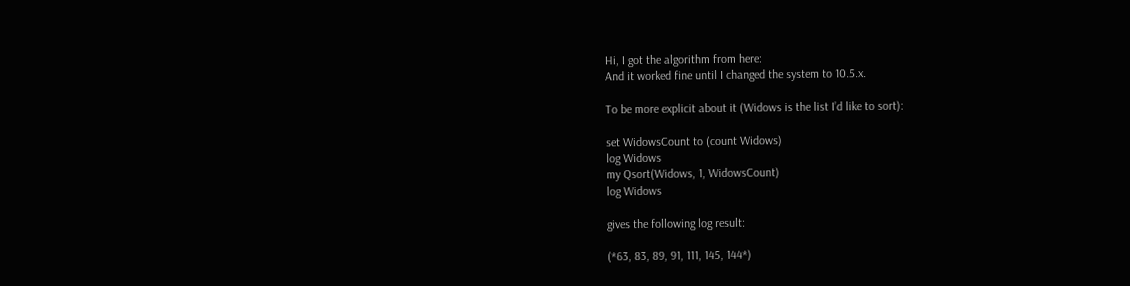Hi, I got the algorithm from here:
And it worked fine until I changed the system to 10.5.x.

To be more explicit about it (Widows is the list I’d like to sort):

set WidowsCount to (count Widows)
log Widows
my Qsort(Widows, 1, WidowsCount)
log Widows

gives the following log result:

(*63, 83, 89, 91, 111, 145, 144*)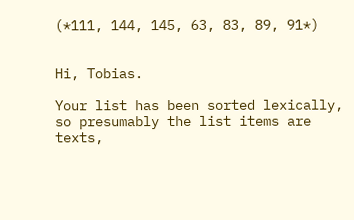(*111, 144, 145, 63, 83, 89, 91*)


Hi, Tobias.

Your list has been sorted lexically, so presumably the list items are texts,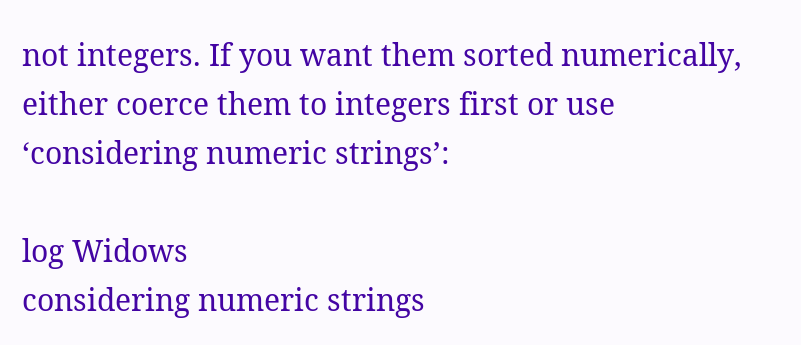not integers. If you want them sorted numerically, either coerce them to integers first or use ‘considering numeric strings’:

log Widows
considering numeric strings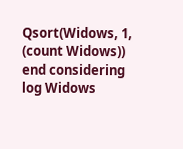Qsort(Widows, 1, (count Widows))
end considering
log Widows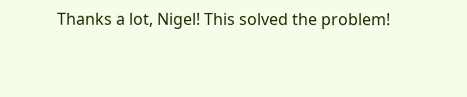Thanks a lot, Nigel! This solved the problem!